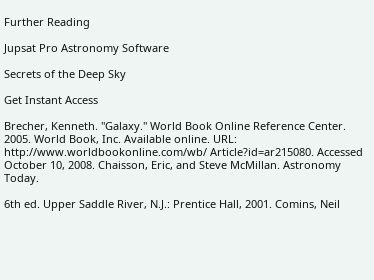Further Reading

Jupsat Pro Astronomy Software

Secrets of the Deep Sky

Get Instant Access

Brecher, Kenneth. "Galaxy." World Book Online Reference Center. 2005. World Book, Inc. Available online. URL: http://www.worldbookonline.com/wb/ Article?id=ar215080. Accessed October 10, 2008. Chaisson, Eric, and Steve McMillan. Astronomy Today.

6th ed. Upper Saddle River, N.J.: Prentice Hall, 2001. Comins, Neil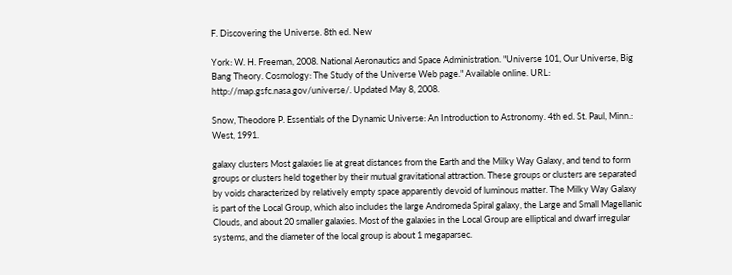F. Discovering the Universe. 8th ed. New

York: W. H. Freeman, 2008. National Aeronautics and Space Administration. "Universe 101, Our Universe, Big Bang Theory. Cosmology: The Study of the Universe Web page." Available online. URL: http://map.gsfc.nasa.gov/universe/. Updated May 8, 2008.

Snow, Theodore P. Essentials of the Dynamic Universe: An Introduction to Astronomy. 4th ed. St. Paul, Minn.: West, 1991.

galaxy clusters Most galaxies lie at great distances from the Earth and the Milky Way Galaxy, and tend to form groups or clusters held together by their mutual gravitational attraction. These groups or clusters are separated by voids characterized by relatively empty space apparently devoid of luminous matter. The Milky Way Galaxy is part of the Local Group, which also includes the large Andromeda Spiral galaxy, the Large and Small Magellanic Clouds, and about 20 smaller galaxies. Most of the galaxies in the Local Group are elliptical and dwarf irregular systems, and the diameter of the local group is about 1 megaparsec.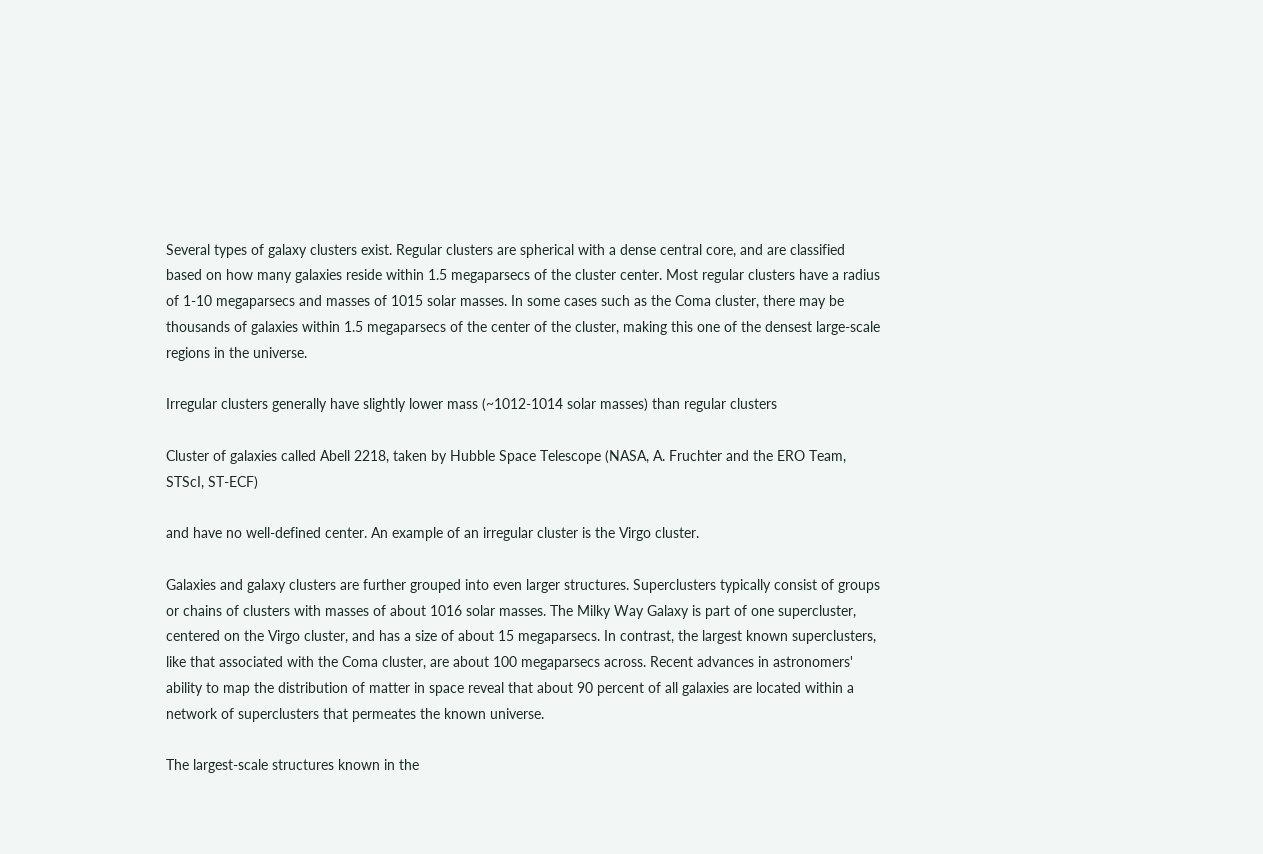Several types of galaxy clusters exist. Regular clusters are spherical with a dense central core, and are classified based on how many galaxies reside within 1.5 megaparsecs of the cluster center. Most regular clusters have a radius of 1-10 megaparsecs and masses of 1015 solar masses. In some cases such as the Coma cluster, there may be thousands of galaxies within 1.5 megaparsecs of the center of the cluster, making this one of the densest large-scale regions in the universe.

Irregular clusters generally have slightly lower mass (~1012-1014 solar masses) than regular clusters

Cluster of galaxies called Abell 2218, taken by Hubble Space Telescope (NASA, A. Fruchter and the ERO Team, STScI, ST-ECF)

and have no well-defined center. An example of an irregular cluster is the Virgo cluster.

Galaxies and galaxy clusters are further grouped into even larger structures. Superclusters typically consist of groups or chains of clusters with masses of about 1016 solar masses. The Milky Way Galaxy is part of one supercluster, centered on the Virgo cluster, and has a size of about 15 megaparsecs. In contrast, the largest known superclusters, like that associated with the Coma cluster, are about 100 megaparsecs across. Recent advances in astronomers' ability to map the distribution of matter in space reveal that about 90 percent of all galaxies are located within a network of superclusters that permeates the known universe.

The largest-scale structures known in the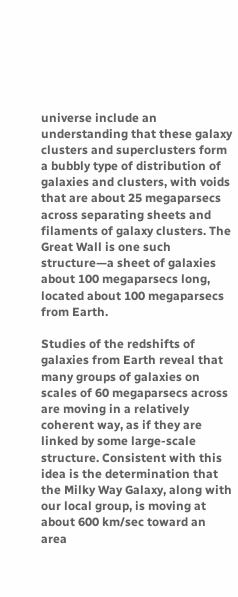universe include an understanding that these galaxy clusters and superclusters form a bubbly type of distribution of galaxies and clusters, with voids that are about 25 megaparsecs across separating sheets and filaments of galaxy clusters. The Great Wall is one such structure—a sheet of galaxies about 100 megaparsecs long, located about 100 megaparsecs from Earth.

Studies of the redshifts of galaxies from Earth reveal that many groups of galaxies on scales of 60 megaparsecs across are moving in a relatively coherent way, as if they are linked by some large-scale structure. Consistent with this idea is the determination that the Milky Way Galaxy, along with our local group, is moving at about 600 km/sec toward an area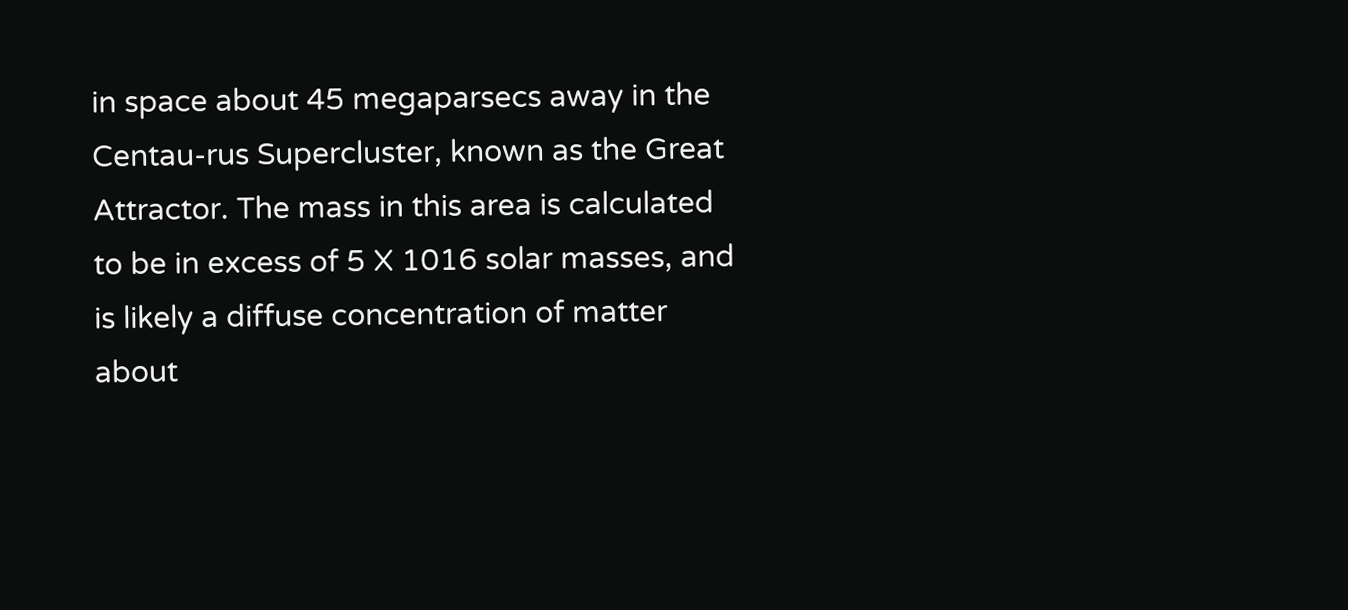in space about 45 megaparsecs away in the Centau-rus Supercluster, known as the Great Attractor. The mass in this area is calculated to be in excess of 5 X 1016 solar masses, and is likely a diffuse concentration of matter about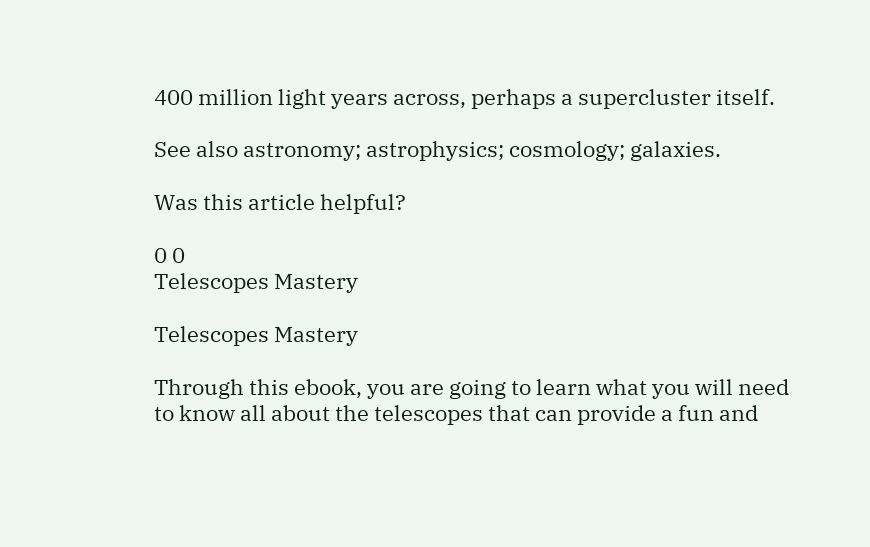400 million light years across, perhaps a supercluster itself.

See also astronomy; astrophysics; cosmology; galaxies.

Was this article helpful?

0 0
Telescopes Mastery

Telescopes Mastery

Through this ebook, you are going to learn what you will need to know all about the telescopes that can provide a fun and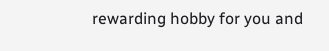rewarding hobby for you and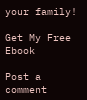your family!

Get My Free Ebook

Post a comment